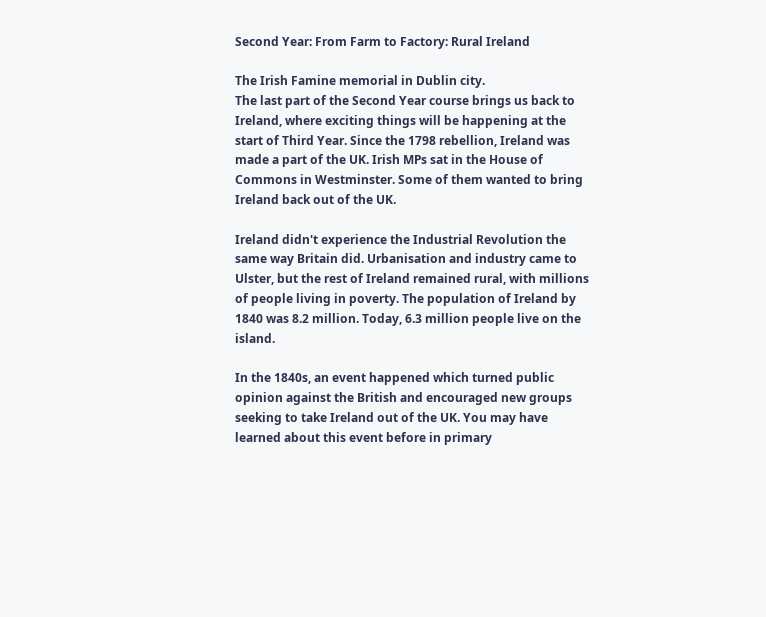Second Year: From Farm to Factory: Rural Ireland

The Irish Famine memorial in Dublin city.
The last part of the Second Year course brings us back to Ireland, where exciting things will be happening at the start of Third Year. Since the 1798 rebellion, Ireland was made a part of the UK. Irish MPs sat in the House of Commons in Westminster. Some of them wanted to bring Ireland back out of the UK.

Ireland didn't experience the Industrial Revolution the same way Britain did. Urbanisation and industry came to Ulster, but the rest of Ireland remained rural, with millions of people living in poverty. The population of Ireland by 1840 was 8.2 million. Today, 6.3 million people live on the island.

In the 1840s, an event happened which turned public opinion against the British and encouraged new groups seeking to take Ireland out of the UK. You may have learned about this event before in primary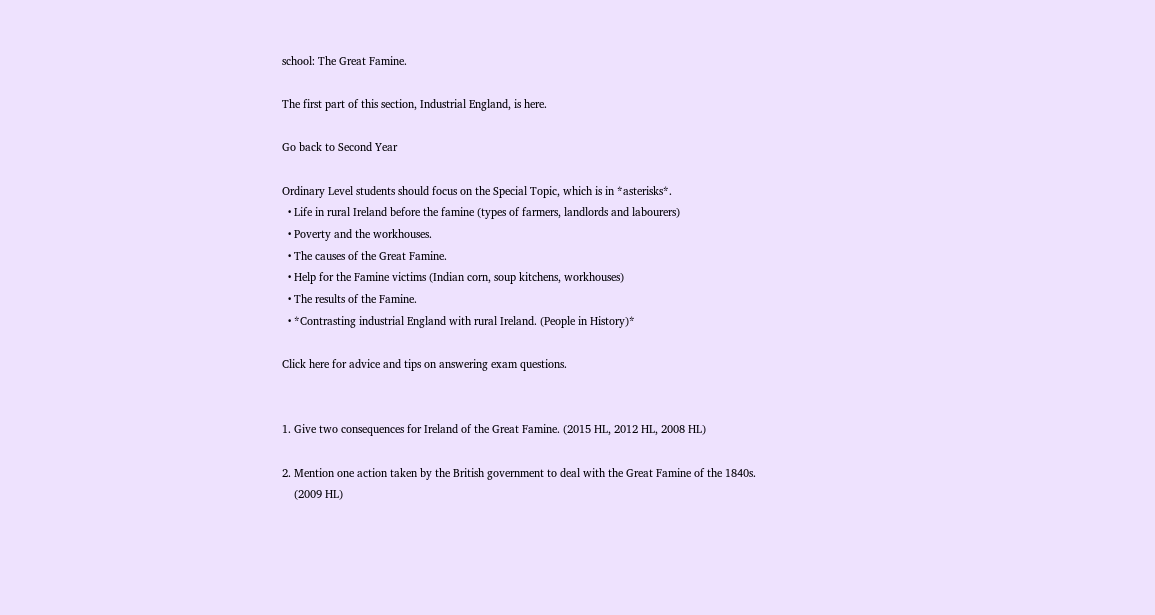school: The Great Famine.

The first part of this section, Industrial England, is here.

Go back to Second Year

Ordinary Level students should focus on the Special Topic, which is in *asterisks*.
  • Life in rural Ireland before the famine (types of farmers, landlords and labourers)
  • Poverty and the workhouses.
  • The causes of the Great Famine.
  • Help for the Famine victims (Indian corn, soup kitchens, workhouses)
  • The results of the Famine.
  • *Contrasting industrial England with rural Ireland. (People in History)*

Click here for advice and tips on answering exam questions.


1. Give two consequences for Ireland of the Great Famine. (2015 HL, 2012 HL, 2008 HL)

2. Mention one action taken by the British government to deal with the Great Famine of the 1840s.
    (2009 HL)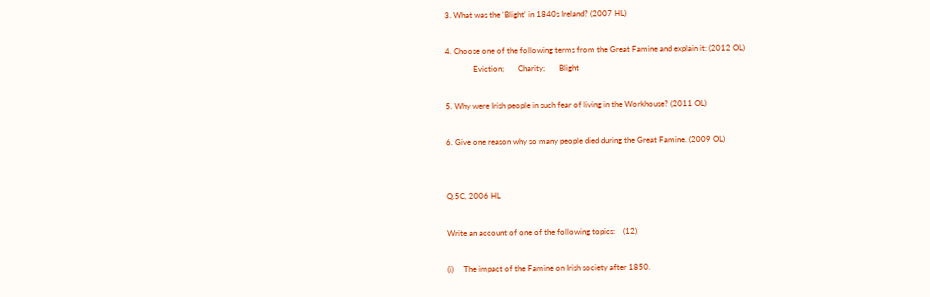3. What was the 'Blight' in 1840s Ireland? (2007 HL)

4. Choose one of the following terms from the Great Famine and explain it: (2012 OL)
              Eviction;       Charity;       Blight

5. Why were Irish people in such fear of living in the Workhouse? (2011 OL)

6. Give one reason why so many people died during the Great Famine. (2009 OL)


Q.5C, 2006 HL

Write an account of one of the following topics:    (12)

(i)     The impact of the Famine on Irish society after 1850.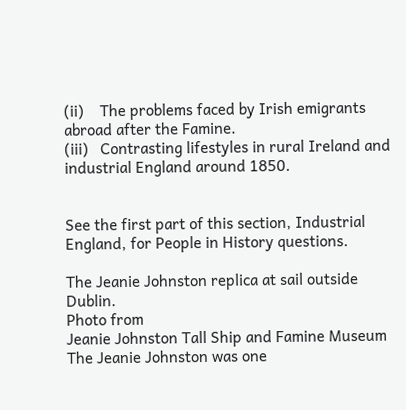(ii)    The problems faced by Irish emigrants abroad after the Famine.
(iii)   Contrasting lifestyles in rural Ireland and industrial England around 1850.


See the first part of this section, Industrial England, for People in History questions.

The Jeanie Johnston replica at sail outside Dublin.
Photo from
Jeanie Johnston Tall Ship and Famine Museum
The Jeanie Johnston was one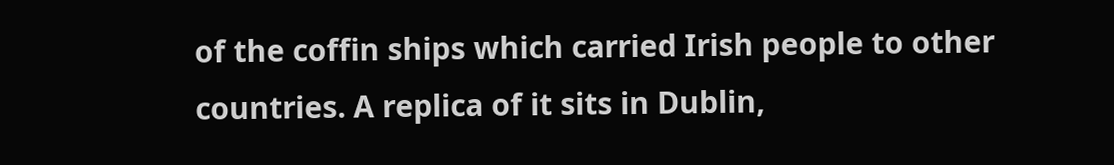of the coffin ships which carried Irish people to other countries. A replica of it sits in Dublin,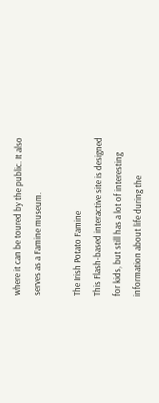where it can be toured by the public. It also serves as a Famine museum.

The Irish Potato Famine
This Flash-based interactive site is designed for kids, but still has a lot of interesting information about life during the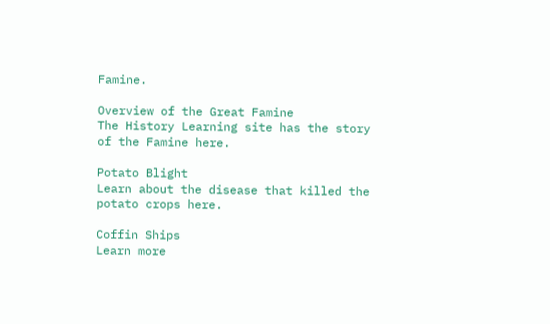Famine.

Overview of the Great Famine
The History Learning site has the story of the Famine here.

Potato Blight
Learn about the disease that killed the potato crops here.

Coffin Ships
Learn more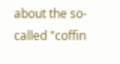about the so-called "coffin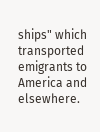ships" which transported emigrants to America and elsewhere.